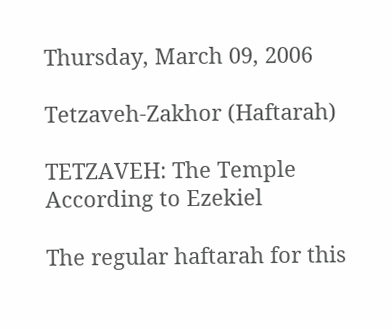Thursday, March 09, 2006

Tetzaveh-Zakhor (Haftarah)

TETZAVEH: The Temple According to Ezekiel

The regular haftarah for this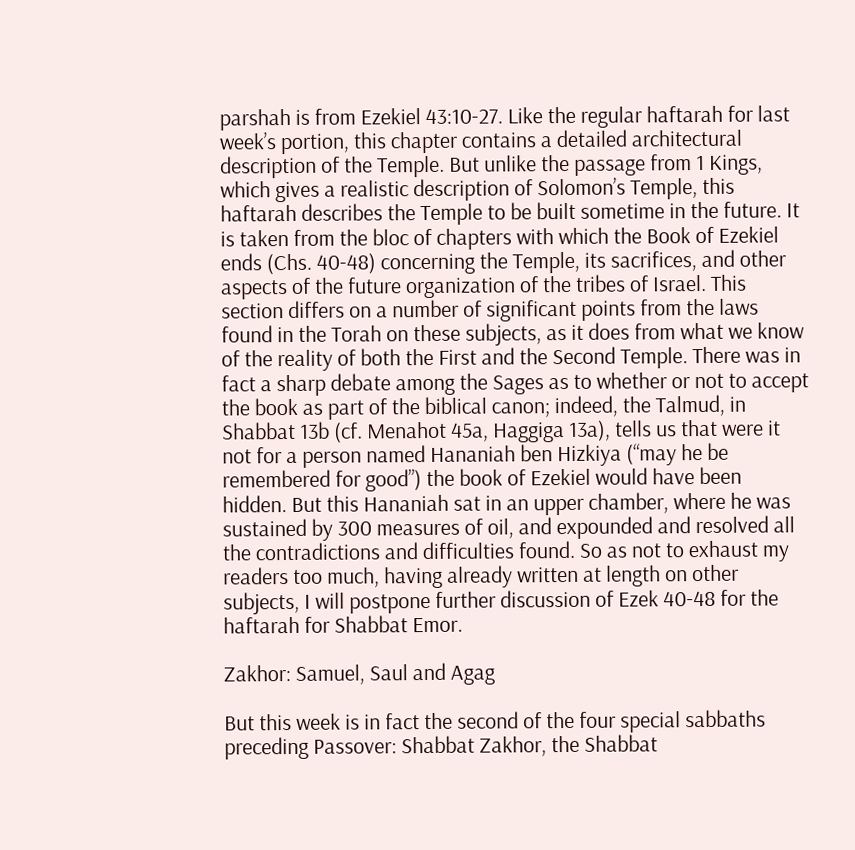parshah is from Ezekiel 43:10-27. Like the regular haftarah for last week’s portion, this chapter contains a detailed architectural description of the Temple. But unlike the passage from 1 Kings, which gives a realistic description of Solomon’s Temple, this haftarah describes the Temple to be built sometime in the future. It is taken from the bloc of chapters with which the Book of Ezekiel ends (Chs. 40-48) concerning the Temple, its sacrifices, and other aspects of the future organization of the tribes of Israel. This section differs on a number of significant points from the laws found in the Torah on these subjects, as it does from what we know of the reality of both the First and the Second Temple. There was in fact a sharp debate among the Sages as to whether or not to accept the book as part of the biblical canon; indeed, the Talmud, in Shabbat 13b (cf. Menahot 45a, Haggiga 13a), tells us that were it not for a person named Hananiah ben Hizkiya (“may he be remembered for good”) the book of Ezekiel would have been hidden. But this Hananiah sat in an upper chamber, where he was sustained by 300 measures of oil, and expounded and resolved all the contradictions and difficulties found. So as not to exhaust my readers too much, having already written at length on other subjects, I will postpone further discussion of Ezek 40-48 for the haftarah for Shabbat Emor.

Zakhor: Samuel, Saul and Agag

But this week is in fact the second of the four special sabbaths preceding Passover: Shabbat Zakhor, the Shabbat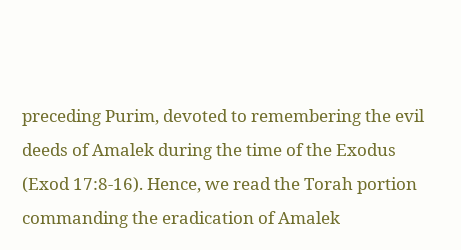preceding Purim, devoted to remembering the evil deeds of Amalek during the time of the Exodus (Exod 17:8-16). Hence, we read the Torah portion commanding the eradication of Amalek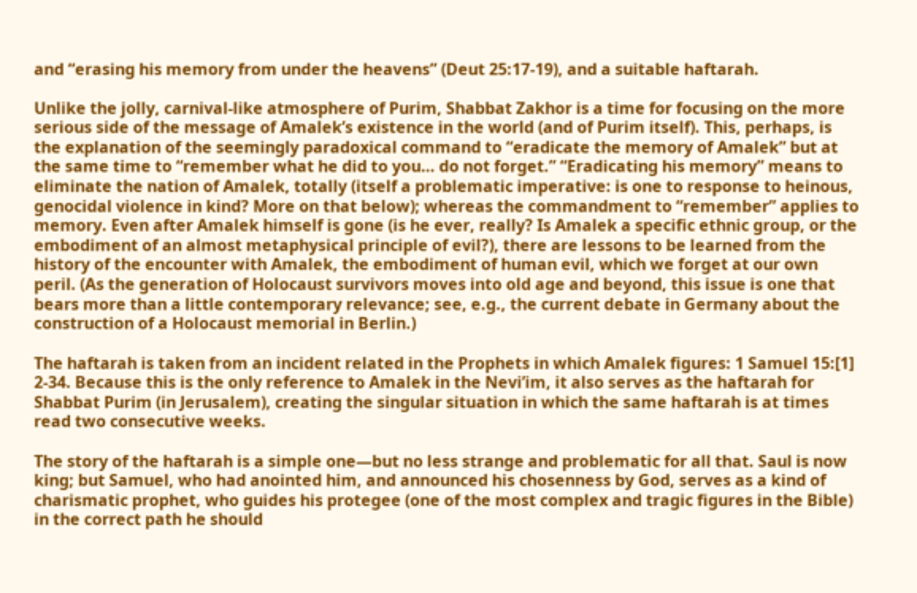and “erasing his memory from under the heavens” (Deut 25:17-19), and a suitable haftarah.

Unlike the jolly, carnival-like atmosphere of Purim, Shabbat Zakhor is a time for focusing on the more serious side of the message of Amalek’s existence in the world (and of Purim itself). This, perhaps, is the explanation of the seemingly paradoxical command to “eradicate the memory of Amalek” but at the same time to “remember what he did to you… do not forget.” “Eradicating his memory” means to eliminate the nation of Amalek, totally (itself a problematic imperative: is one to response to heinous, genocidal violence in kind? More on that below); whereas the commandment to “remember” applies to memory. Even after Amalek himself is gone (is he ever, really? Is Amalek a specific ethnic group, or the embodiment of an almost metaphysical principle of evil?), there are lessons to be learned from the history of the encounter with Amalek, the embodiment of human evil, which we forget at our own peril. (As the generation of Holocaust survivors moves into old age and beyond, this issue is one that bears more than a little contemporary relevance; see, e.g., the current debate in Germany about the construction of a Holocaust memorial in Berlin.)

The haftarah is taken from an incident related in the Prophets in which Amalek figures: 1 Samuel 15:[1] 2-34. Because this is the only reference to Amalek in the Nevi’im, it also serves as the haftarah for Shabbat Purim (in Jerusalem), creating the singular situation in which the same haftarah is at times read two consecutive weeks.

The story of the haftarah is a simple one—but no less strange and problematic for all that. Saul is now king; but Samuel, who had anointed him, and announced his chosenness by God, serves as a kind of charismatic prophet, who guides his protegee (one of the most complex and tragic figures in the Bible) in the correct path he should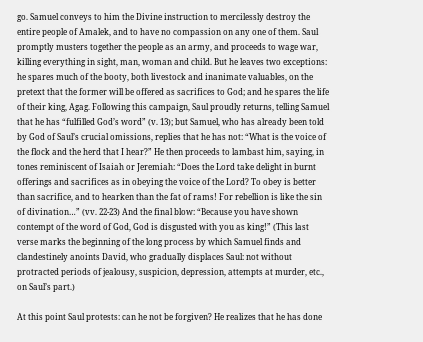go. Samuel conveys to him the Divine instruction to mercilessly destroy the entire people of Amalek, and to have no compassion on any one of them. Saul promptly musters together the people as an army, and proceeds to wage war, killing everything in sight, man, woman and child. But he leaves two exceptions: he spares much of the booty, both livestock and inanimate valuables, on the pretext that the former will be offered as sacrifices to God; and he spares the life of their king, Agag. Following this campaign, Saul proudly returns, telling Samuel that he has “fulfilled God’s word” (v. 13); but Samuel, who has already been told by God of Saul’s crucial omissions, replies that he has not: “What is the voice of the flock and the herd that I hear?” He then proceeds to lambast him, saying, in tones reminiscent of Isaiah or Jeremiah: “Does the Lord take delight in burnt offerings and sacrifices as in obeying the voice of the Lord? To obey is better than sacrifice, and to hearken than the fat of rams! For rebellion is like the sin of divination…” (vv. 22-23) And the final blow: “Because you have shown contempt of the word of God, God is disgusted with you as king!” (This last verse marks the beginning of the long process by which Samuel finds and clandestinely anoints David, who gradually displaces Saul: not without protracted periods of jealousy, suspicion, depression, attempts at murder, etc., on Saul’s part.)

At this point Saul protests: can he not be forgiven? He realizes that he has done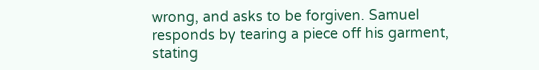wrong, and asks to be forgiven. Samuel responds by tearing a piece off his garment, stating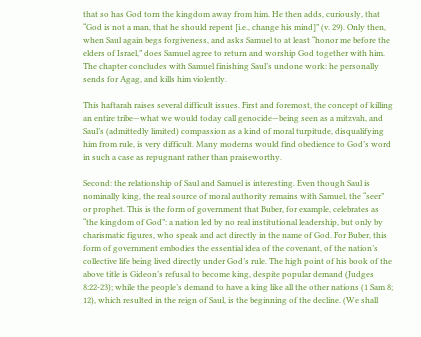that so has God torn the kingdom away from him. He then adds, curiously, that “God is not a man, that he should repent [i.e., change his mind]” (v. 29). Only then, when Saul again begs forgiveness, and asks Samuel to at least “honor me before the elders of Israel,” does Samuel agree to return and worship God together with him. The chapter concludes with Samuel finishing Saul’s undone work: he personally sends for Agag, and kills him violently.

This haftarah raises several difficult issues. First and foremost, the concept of killing an entire tribe—what we would today call genocide—being seen as a mitzvah, and Saul’s (admittedly limited) compassion as a kind of moral turpitude, disqualifying him from rule, is very difficult. Many moderns would find obedience to God’s word in such a case as repugnant rather than praiseworthy.

Second: the relationship of Saul and Samuel is interesting. Even though Saul is nominally king, the real source of moral authority remains with Samuel, the “seer” or prophet. This is the form of government that Buber, for example, celebrates as “the kingdom of God”: a nation led by no real institutional leadership, but only by charismatic figures, who speak and act directly in the name of God. For Buber, this form of government embodies the essential idea of the covenant, of the nation’s collective life being lived directly under God’s rule. The high point of his book of the above title is Gideon’s refusal to become king, despite popular demand (Judges 8:22-23); while the people’s demand to have a king like all the other nations (1 Sam 8; 12), which resulted in the reign of Saul, is the beginning of the decline. (We shall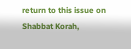return to this issue on Shabbat Korah,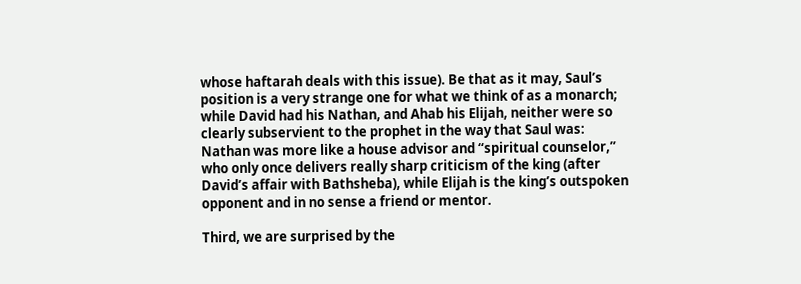whose haftarah deals with this issue). Be that as it may, Saul’s position is a very strange one for what we think of as a monarch; while David had his Nathan, and Ahab his Elijah, neither were so clearly subservient to the prophet in the way that Saul was: Nathan was more like a house advisor and “spiritual counselor,” who only once delivers really sharp criticism of the king (after David’s affair with Bathsheba), while Elijah is the king’s outspoken opponent and in no sense a friend or mentor.

Third, we are surprised by the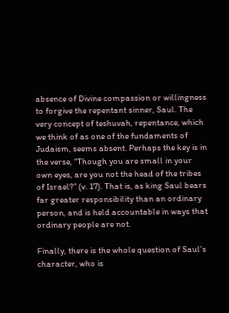absence of Divine compassion or willingness to forgive the repentant sinner, Saul. The very concept of teshuvah, repentance, which we think of as one of the fundaments of Judaism, seems absent. Perhaps the key is in the verse, “Though you are small in your own eyes, are you not the head of the tribes of Israel?” (v. 17). That is, as king Saul bears far greater responsibility than an ordinary person, and is held accountable in ways that ordinary people are not.

Finally, there is the whole question of Saul’s character, who is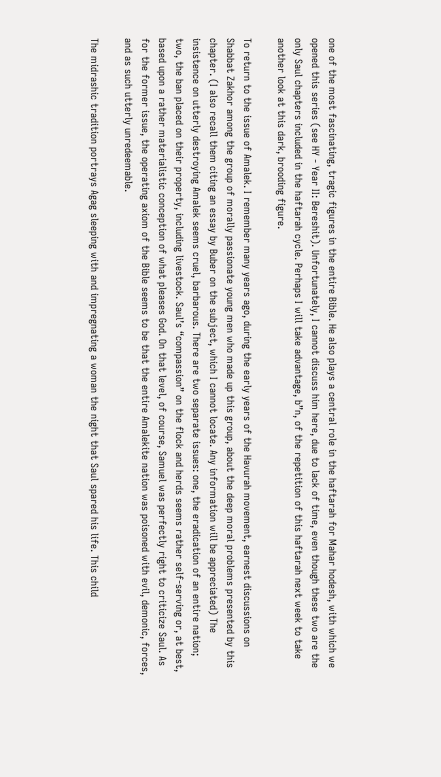one of the most fascinating, tragic figures in the entire Bible. He also plays a central role in the haftarah for Mahar hodesh, with which we opened this series (see HY - Year II: Bereshit). Unfortunately, I cannot discuss him here, due to lack of time, even though these two are the only Saul chapters included in the haftarah cycle. Perhaps I will take advantage, b”n, of the repetition of this haftarah next week to take another look at this dark, brooding figure.

To return to the issue of Amalek. I remember many years ago, during the early years of the Havurah movement, earnest discussions on Shabbat Zakhor among the group of morally passionate young men who made up this group, about the deep moral problems presented by this chapter. (I also recall them citing an essay by Buber on the subject, which I cannot locate. Any information will be appreciated) The insistence on utterly destroying Amalek seems cruel, barbarous. There are two separate issues: one, the eradication of an entire nation; two, the ban placed on their property, including livestock. Saul’s “compassion” on the flock and herds seems rather self-serving or, at best, based upon a rather materialistic conception of what pleases God. On that level, of course, Samuel was perfectly right to criticize Saul. As for the former issue, the operating axiom of the Bible seems to be that the entire Amalekite nation was poisoned with evil, demonic, forces, and as such utterly unredeemable.

The midrashic tradition portrays Agag sleeping with and impregnating a woman the night that Saul spared his life. This child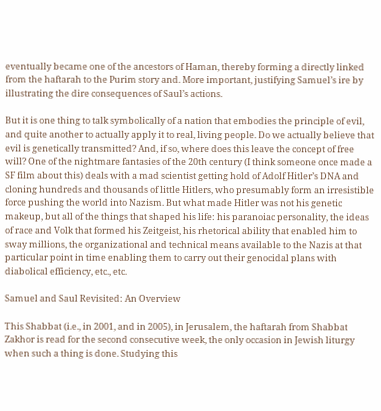eventually became one of the ancestors of Haman, thereby forming a directly linked from the haftarah to the Purim story and. More important, justifying Samuel’s ire by illustrating the dire consequences of Saul’s actions.

But it is one thing to talk symbolically of a nation that embodies the principle of evil, and quite another to actually apply it to real, living people. Do we actually believe that evil is genetically transmitted? And, if so, where does this leave the concept of free will? One of the nightmare fantasies of the 20th century (I think someone once made a SF film about this) deals with a mad scientist getting hold of Adolf Hitler’s DNA and cloning hundreds and thousands of little Hitlers, who presumably form an irresistible force pushing the world into Nazism. But what made Hitler was not his genetic makeup, but all of the things that shaped his life: his paranoiac personality, the ideas of race and Volk that formed his Zeitgeist, his rhetorical ability that enabled him to sway millions, the organizational and technical means available to the Nazis at that particular point in time enabling them to carry out their genocidal plans with diabolical efficiency, etc., etc.

Samuel and Saul Revisited: An Overview

This Shabbat (i.e., in 2001, and in 2005), in Jerusalem, the haftarah from Shabbat Zakhor is read for the second consecutive week, the only occasion in Jewish liturgy when such a thing is done. Studying this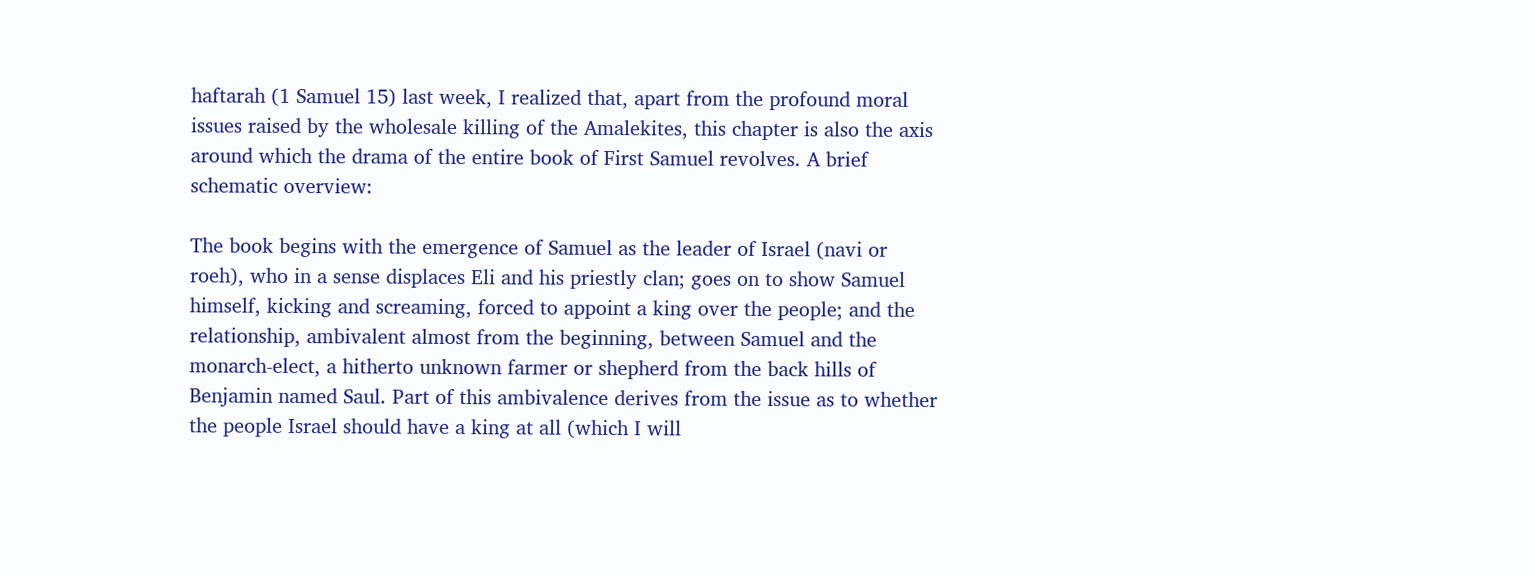haftarah (1 Samuel 15) last week, I realized that, apart from the profound moral issues raised by the wholesale killing of the Amalekites, this chapter is also the axis around which the drama of the entire book of First Samuel revolves. A brief schematic overview:

The book begins with the emergence of Samuel as the leader of Israel (navi or roeh), who in a sense displaces Eli and his priestly clan; goes on to show Samuel himself, kicking and screaming, forced to appoint a king over the people; and the relationship, ambivalent almost from the beginning, between Samuel and the monarch-elect, a hitherto unknown farmer or shepherd from the back hills of Benjamin named Saul. Part of this ambivalence derives from the issue as to whether the people Israel should have a king at all (which I will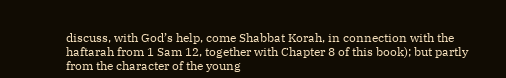discuss, with God’s help, come Shabbat Korah, in connection with the haftarah from 1 Sam 12, together with Chapter 8 of this book); but partly from the character of the young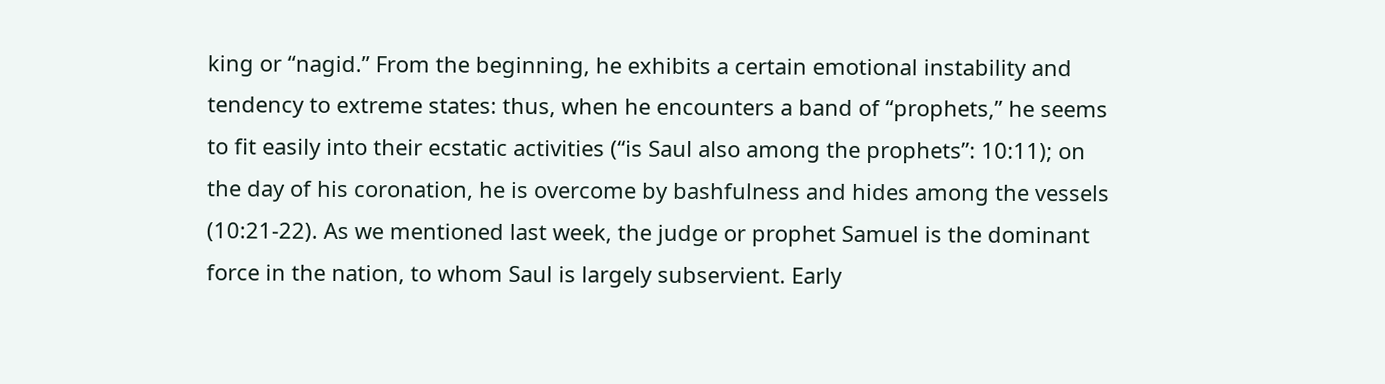king or “nagid.” From the beginning, he exhibits a certain emotional instability and tendency to extreme states: thus, when he encounters a band of “prophets,” he seems to fit easily into their ecstatic activities (“is Saul also among the prophets”: 10:11); on the day of his coronation, he is overcome by bashfulness and hides among the vessels (10:21-22). As we mentioned last week, the judge or prophet Samuel is the dominant force in the nation, to whom Saul is largely subservient. Early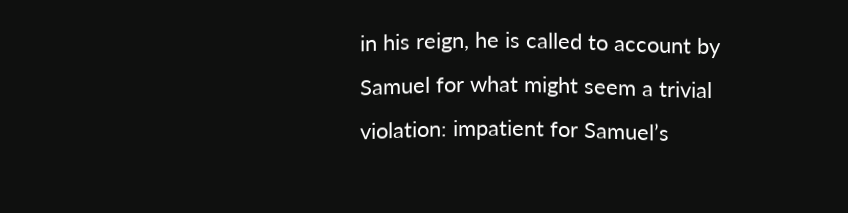in his reign, he is called to account by Samuel for what might seem a trivial violation: impatient for Samuel’s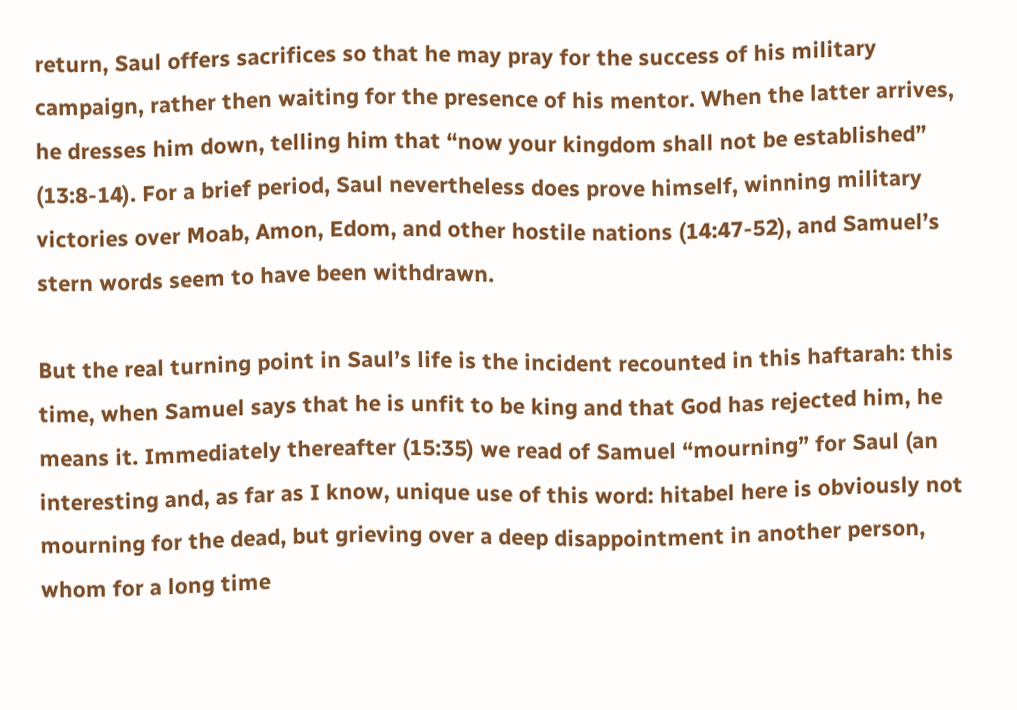return, Saul offers sacrifices so that he may pray for the success of his military campaign, rather then waiting for the presence of his mentor. When the latter arrives, he dresses him down, telling him that “now your kingdom shall not be established” (13:8-14). For a brief period, Saul nevertheless does prove himself, winning military victories over Moab, Amon, Edom, and other hostile nations (14:47-52), and Samuel’s stern words seem to have been withdrawn.

But the real turning point in Saul’s life is the incident recounted in this haftarah: this time, when Samuel says that he is unfit to be king and that God has rejected him, he means it. Immediately thereafter (15:35) we read of Samuel “mourning” for Saul (an interesting and, as far as I know, unique use of this word: hitabel here is obviously not mourning for the dead, but grieving over a deep disappointment in another person, whom for a long time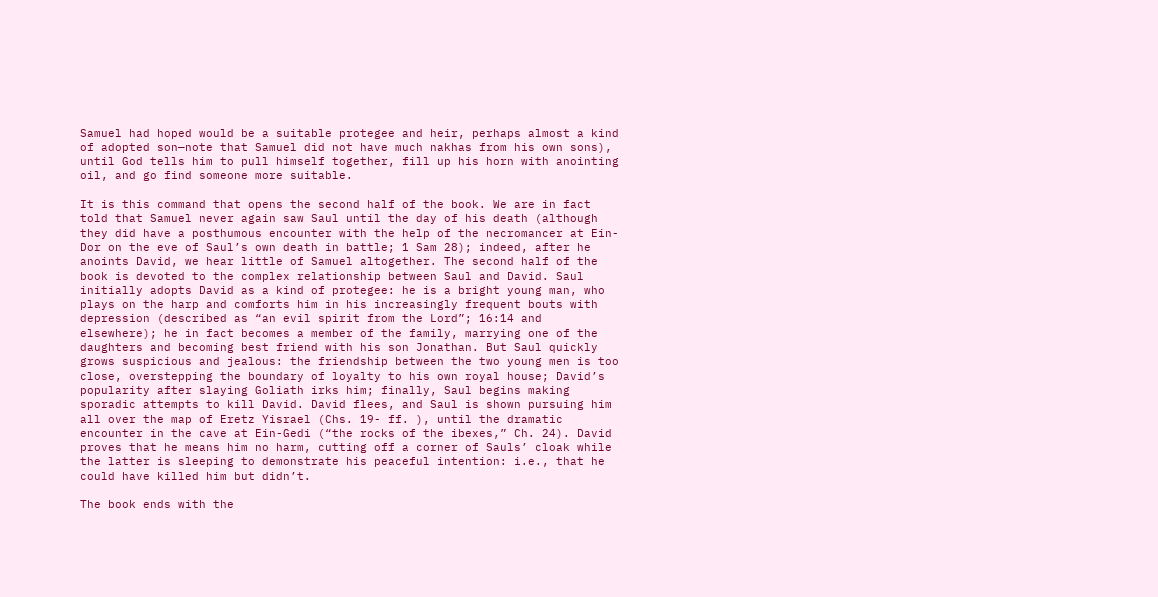Samuel had hoped would be a suitable protegee and heir, perhaps almost a kind of adopted son—note that Samuel did not have much nakhas from his own sons), until God tells him to pull himself together, fill up his horn with anointing oil, and go find someone more suitable.

It is this command that opens the second half of the book. We are in fact told that Samuel never again saw Saul until the day of his death (although they did have a posthumous encounter with the help of the necromancer at Ein-Dor on the eve of Saul’s own death in battle; 1 Sam 28); indeed, after he anoints David, we hear little of Samuel altogether. The second half of the book is devoted to the complex relationship between Saul and David. Saul initially adopts David as a kind of protegee: he is a bright young man, who plays on the harp and comforts him in his increasingly frequent bouts with depression (described as “an evil spirit from the Lord”; 16:14 and elsewhere); he in fact becomes a member of the family, marrying one of the daughters and becoming best friend with his son Jonathan. But Saul quickly grows suspicious and jealous: the friendship between the two young men is too close, overstepping the boundary of loyalty to his own royal house; David’s popularity after slaying Goliath irks him; finally, Saul begins making sporadic attempts to kill David. David flees, and Saul is shown pursuing him all over the map of Eretz Yisrael (Chs. 19- ff. ), until the dramatic encounter in the cave at Ein-Gedi (“the rocks of the ibexes,” Ch. 24). David proves that he means him no harm, cutting off a corner of Sauls’ cloak while the latter is sleeping to demonstrate his peaceful intention: i.e., that he could have killed him but didn’t.

The book ends with the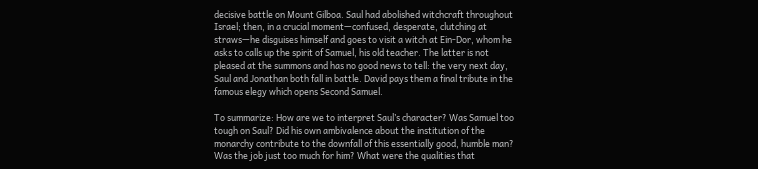decisive battle on Mount Gilboa. Saul had abolished witchcraft throughout Israel; then, in a crucial moment—confused, desperate, clutching at straws—he disguises himself and goes to visit a witch at Ein-Dor, whom he asks to calls up the spirit of Samuel, his old teacher. The latter is not pleased at the summons and has no good news to tell: the very next day, Saul and Jonathan both fall in battle. David pays them a final tribute in the famous elegy which opens Second Samuel.

To summarize: How are we to interpret Saul’s character? Was Samuel too tough on Saul? Did his own ambivalence about the institution of the monarchy contribute to the downfall of this essentially good, humble man? Was the job just too much for him? What were the qualities that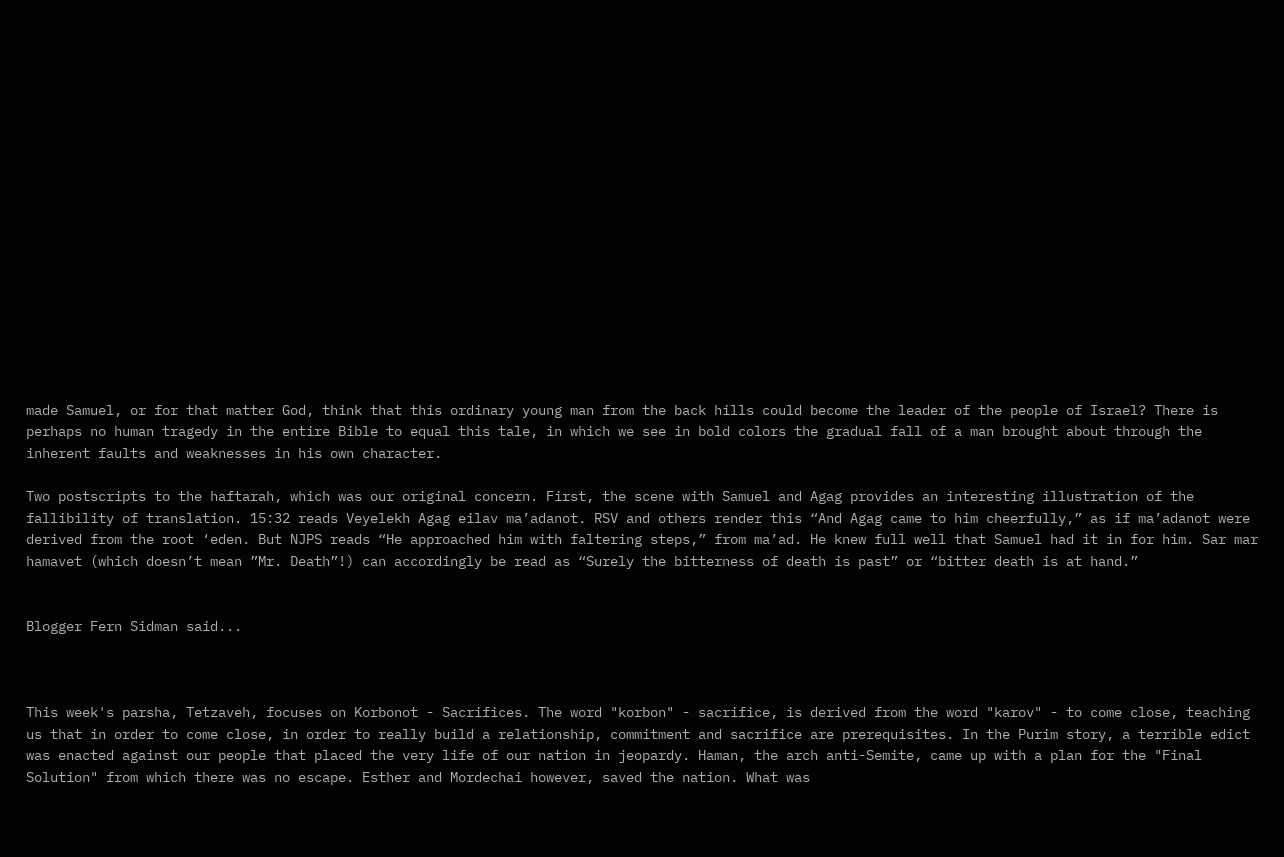made Samuel, or for that matter God, think that this ordinary young man from the back hills could become the leader of the people of Israel? There is perhaps no human tragedy in the entire Bible to equal this tale, in which we see in bold colors the gradual fall of a man brought about through the inherent faults and weaknesses in his own character.

Two postscripts to the haftarah, which was our original concern. First, the scene with Samuel and Agag provides an interesting illustration of the fallibility of translation. 15:32 reads Veyelekh Agag eilav ma’adanot. RSV and others render this “And Agag came to him cheerfully,” as if ma’adanot were derived from the root ‘eden. But NJPS reads “He approached him with faltering steps,” from ma’ad. He knew full well that Samuel had it in for him. Sar mar hamavet (which doesn’t mean ”Mr. Death”!) can accordingly be read as “Surely the bitterness of death is past” or “bitter death is at hand.”


Blogger Fern Sidman said...



This week's parsha, Tetzaveh, focuses on Korbonot - Sacrifices. The word "korbon" - sacrifice, is derived from the word "karov" - to come close, teaching us that in order to come close, in order to really build a relationship, commitment and sacrifice are prerequisites. In the Purim story, a terrible edict was enacted against our people that placed the very life of our nation in jeopardy. Haman, the arch anti-Semite, came up with a plan for the "Final Solution" from which there was no escape. Esther and Mordechai however, saved the nation. What was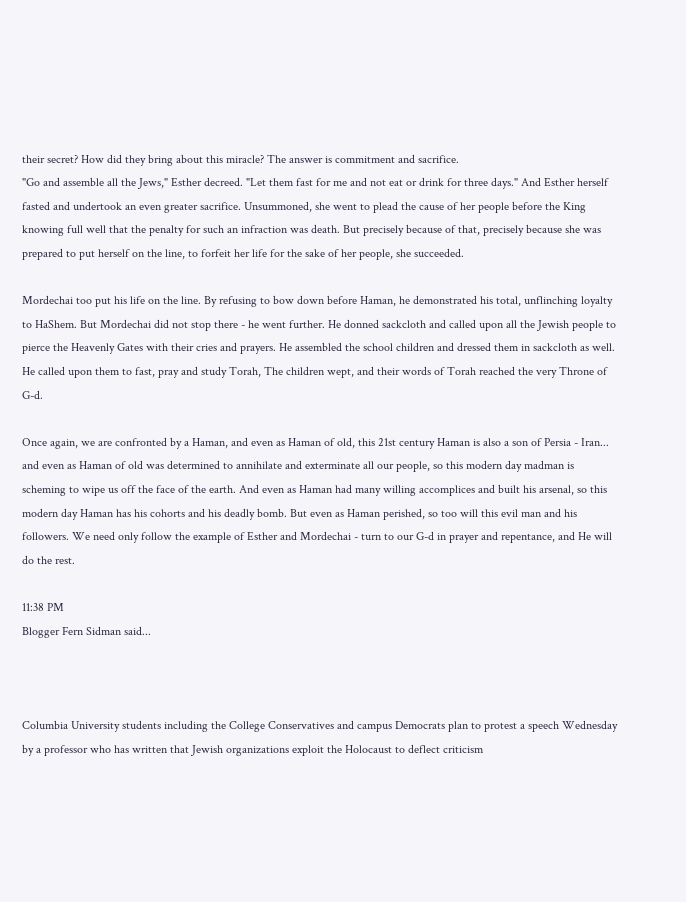their secret? How did they bring about this miracle? The answer is commitment and sacrifice.
"Go and assemble all the Jews," Esther decreed. "Let them fast for me and not eat or drink for three days." And Esther herself fasted and undertook an even greater sacrifice. Unsummoned, she went to plead the cause of her people before the King knowing full well that the penalty for such an infraction was death. But precisely because of that, precisely because she was prepared to put herself on the line, to forfeit her life for the sake of her people, she succeeded.

Mordechai too put his life on the line. By refusing to bow down before Haman, he demonstrated his total, unflinching loyalty to HaShem. But Mordechai did not stop there - he went further. He donned sackcloth and called upon all the Jewish people to pierce the Heavenly Gates with their cries and prayers. He assembled the school children and dressed them in sackcloth as well. He called upon them to fast, pray and study Torah, The children wept, and their words of Torah reached the very Throne of G-d.

Once again, we are confronted by a Haman, and even as Haman of old, this 21st century Haman is also a son of Persia - Iran... and even as Haman of old was determined to annihilate and exterminate all our people, so this modern day madman is scheming to wipe us off the face of the earth. And even as Haman had many willing accomplices and built his arsenal, so this modern day Haman has his cohorts and his deadly bomb. But even as Haman perished, so too will this evil man and his followers. We need only follow the example of Esther and Mordechai - turn to our G-d in prayer and repentance, and He will do the rest.

11:38 PM
Blogger Fern Sidman said...



Columbia University students including the College Conservatives and campus Democrats plan to protest a speech Wednesday by a professor who has written that Jewish organizations exploit the Holocaust to deflect criticism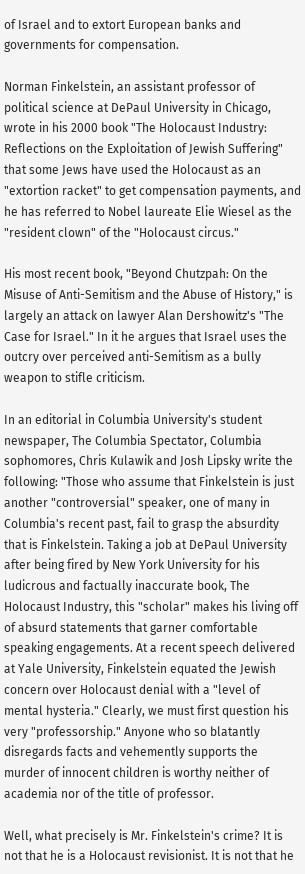of Israel and to extort European banks and governments for compensation.

Norman Finkelstein, an assistant professor of political science at DePaul University in Chicago, wrote in his 2000 book "The Holocaust Industry: Reflections on the Exploitation of Jewish Suffering" that some Jews have used the Holocaust as an "extortion racket" to get compensation payments, and he has referred to Nobel laureate Elie Wiesel as the "resident clown" of the "Holocaust circus."

His most recent book, "Beyond Chutzpah: On the Misuse of Anti-Semitism and the Abuse of History," is largely an attack on lawyer Alan Dershowitz's "The Case for Israel." In it he argues that Israel uses the outcry over perceived anti-Semitism as a bully weapon to stifle criticism.

In an editorial in Columbia University's student newspaper, The Columbia Spectator, Columbia sophomores, Chris Kulawik and Josh Lipsky write the following: "Those who assume that Finkelstein is just another "controversial" speaker, one of many in Columbia's recent past, fail to grasp the absurdity that is Finkelstein. Taking a job at DePaul University after being fired by New York University for his ludicrous and factually inaccurate book, The Holocaust Industry, this "scholar" makes his living off of absurd statements that garner comfortable speaking engagements. At a recent speech delivered at Yale University, Finkelstein equated the Jewish concern over Holocaust denial with a "level of mental hysteria." Clearly, we must first question his very "professorship." Anyone who so blatantly disregards facts and vehemently supports the murder of innocent children is worthy neither of academia nor of the title of professor.

Well, what precisely is Mr. Finkelstein's crime? It is not that he is a Holocaust revisionist. It is not that he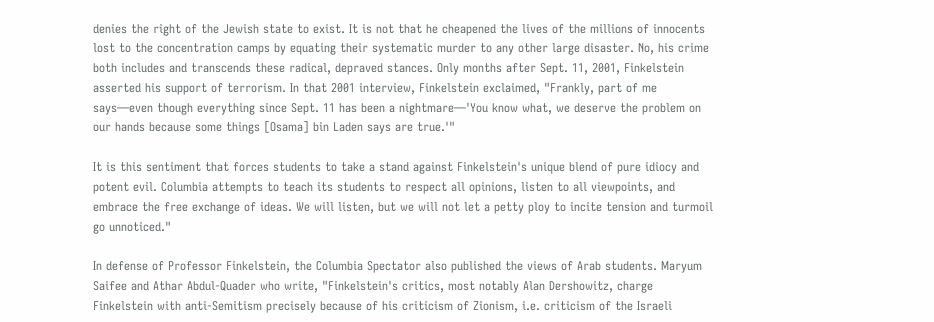denies the right of the Jewish state to exist. It is not that he cheapened the lives of the millions of innocents lost to the concentration camps by equating their systematic murder to any other large disaster. No, his crime both includes and transcends these radical, depraved stances. Only months after Sept. 11, 2001, Finkelstein asserted his support of terrorism. In that 2001 interview, Finkelstein exclaimed, "Frankly, part of me says—even though everything since Sept. 11 has been a nightmare—'You know what, we deserve the problem on our hands because some things [Osama] bin Laden says are true.'"

It is this sentiment that forces students to take a stand against Finkelstein's unique blend of pure idiocy and potent evil. Columbia attempts to teach its students to respect all opinions, listen to all viewpoints, and embrace the free exchange of ideas. We will listen, but we will not let a petty ploy to incite tension and turmoil go unnoticed."

In defense of Professor Finkelstein, the Columbia Spectator also published the views of Arab students. Maryum Saifee and Athar Abdul-Quader who write, "Finkelstein's critics, most notably Alan Dershowitz, charge Finkelstein with anti-Semitism precisely because of his criticism of Zionism, i.e. criticism of the Israeli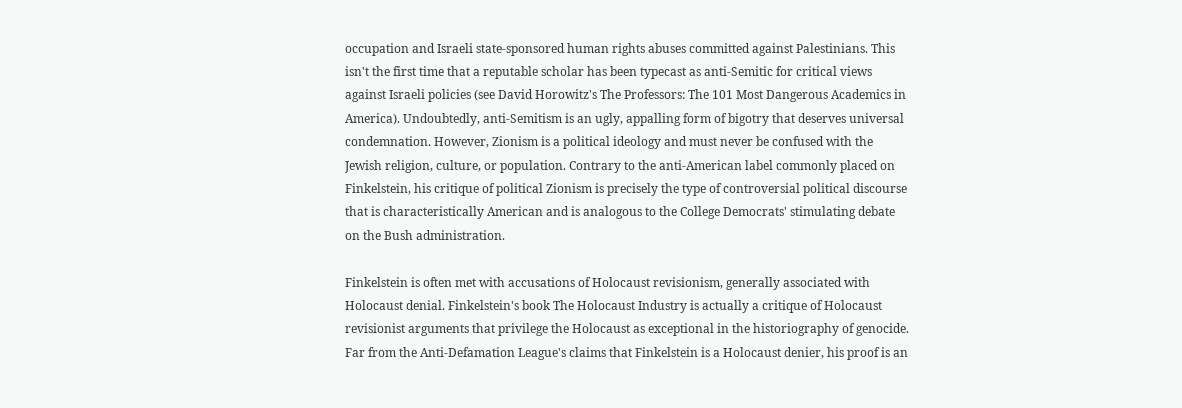occupation and Israeli state-sponsored human rights abuses committed against Palestinians. This isn't the first time that a reputable scholar has been typecast as anti-Semitic for critical views against Israeli policies (see David Horowitz's The Professors: The 101 Most Dangerous Academics in America). Undoubtedly, anti-Semitism is an ugly, appalling form of bigotry that deserves universal condemnation. However, Zionism is a political ideology and must never be confused with the Jewish religion, culture, or population. Contrary to the anti-American label commonly placed on Finkelstein, his critique of political Zionism is precisely the type of controversial political discourse that is characteristically American and is analogous to the College Democrats' stimulating debate on the Bush administration.

Finkelstein is often met with accusations of Holocaust revisionism, generally associated with Holocaust denial. Finkelstein's book The Holocaust Industry is actually a critique of Holocaust revisionist arguments that privilege the Holocaust as exceptional in the historiography of genocide. Far from the Anti-Defamation League's claims that Finkelstein is a Holocaust denier, his proof is an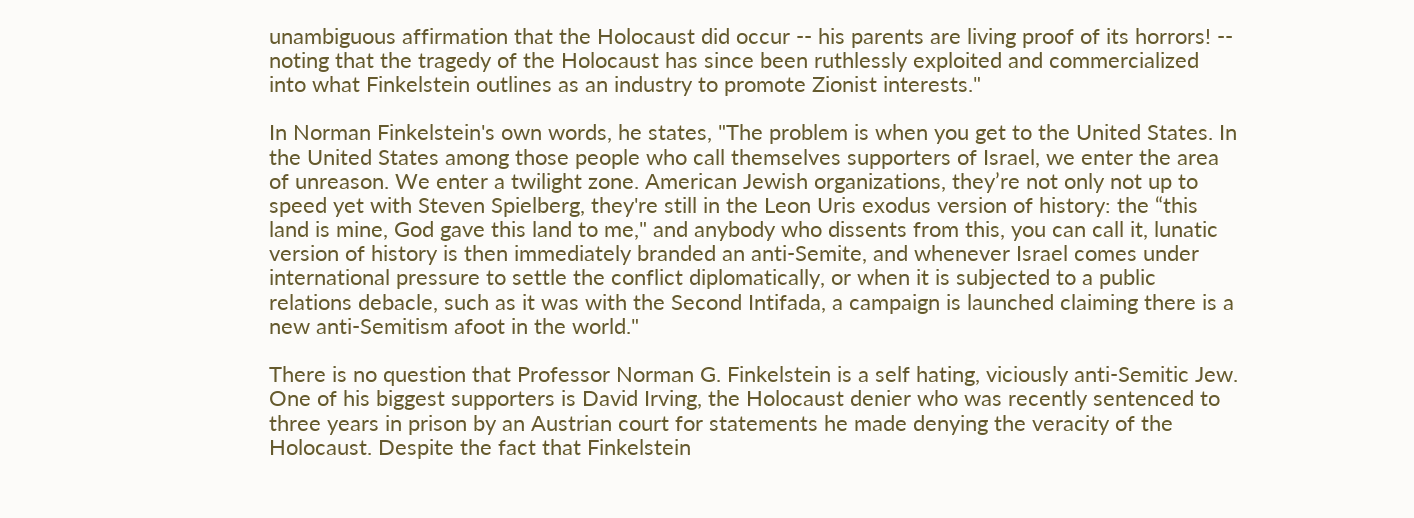unambiguous affirmation that the Holocaust did occur -- his parents are living proof of its horrors! -- noting that the tragedy of the Holocaust has since been ruthlessly exploited and commercialized into what Finkelstein outlines as an industry to promote Zionist interests."

In Norman Finkelstein's own words, he states, "The problem is when you get to the United States. In the United States among those people who call themselves supporters of Israel, we enter the area of unreason. We enter a twilight zone. American Jewish organizations, they’re not only not up to speed yet with Steven Spielberg, they're still in the Leon Uris exodus version of history: the “this land is mine, God gave this land to me," and anybody who dissents from this, you can call it, lunatic version of history is then immediately branded an anti-Semite, and whenever Israel comes under international pressure to settle the conflict diplomatically, or when it is subjected to a public relations debacle, such as it was with the Second Intifada, a campaign is launched claiming there is a new anti-Semitism afoot in the world."

There is no question that Professor Norman G. Finkelstein is a self hating, viciously anti-Semitic Jew. One of his biggest supporters is David Irving, the Holocaust denier who was recently sentenced to three years in prison by an Austrian court for statements he made denying the veracity of the Holocaust. Despite the fact that Finkelstein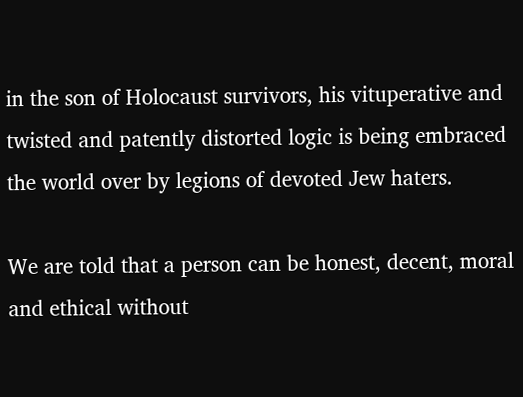in the son of Holocaust survivors, his vituperative and twisted and patently distorted logic is being embraced the world over by legions of devoted Jew haters.

We are told that a person can be honest, decent, moral and ethical without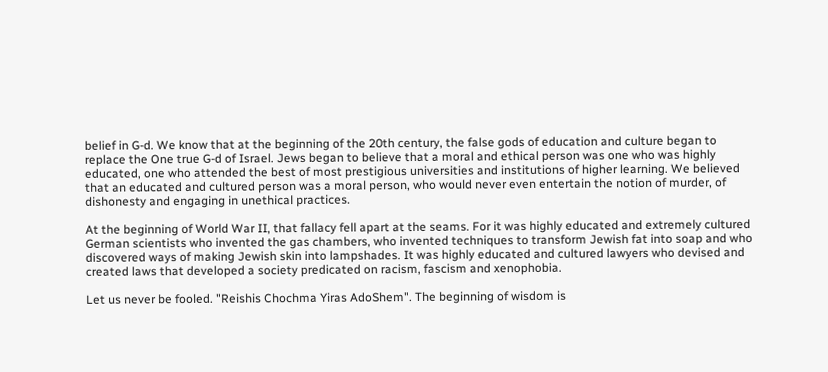belief in G-d. We know that at the beginning of the 20th century, the false gods of education and culture began to replace the One true G-d of Israel. Jews began to believe that a moral and ethical person was one who was highly educated, one who attended the best of most prestigious universities and institutions of higher learning. We believed that an educated and cultured person was a moral person, who would never even entertain the notion of murder, of dishonesty and engaging in unethical practices.

At the beginning of World War II, that fallacy fell apart at the seams. For it was highly educated and extremely cultured German scientists who invented the gas chambers, who invented techniques to transform Jewish fat into soap and who discovered ways of making Jewish skin into lampshades. It was highly educated and cultured lawyers who devised and created laws that developed a society predicated on racism, fascism and xenophobia.

Let us never be fooled. "Reishis Chochma Yiras AdoShem". The beginning of wisdom is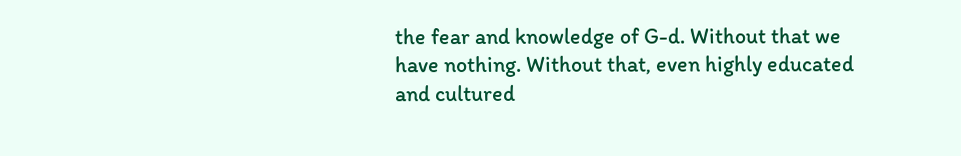the fear and knowledge of G-d. Without that we have nothing. Without that, even highly educated and cultured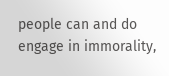people can and do engage in immorality,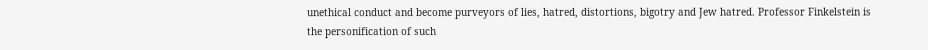unethical conduct and become purveyors of lies, hatred, distortions, bigotry and Jew hatred. Professor Finkelstein is the personification of such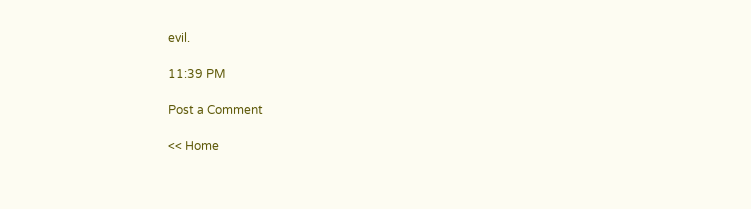evil.

11:39 PM

Post a Comment

<< Home